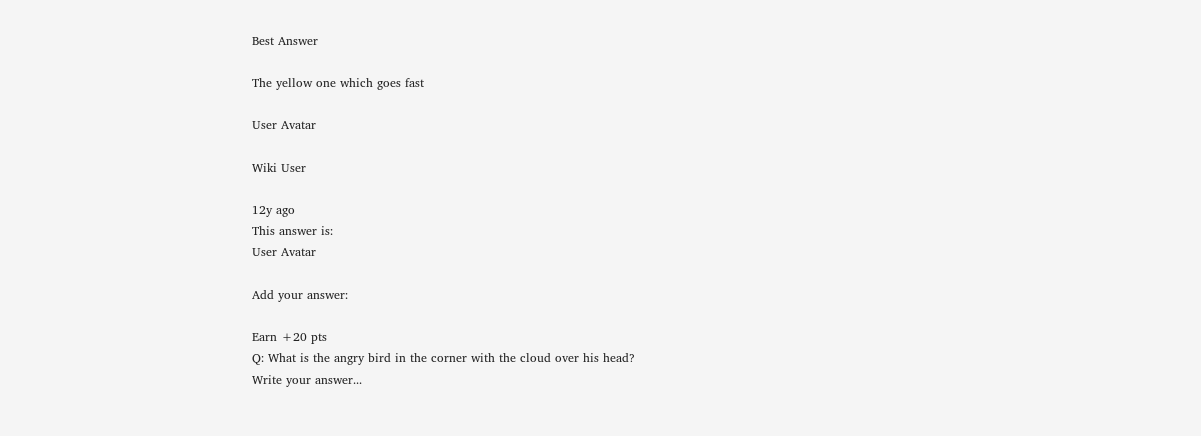Best Answer

The yellow one which goes fast

User Avatar

Wiki User

12y ago
This answer is:
User Avatar

Add your answer:

Earn +20 pts
Q: What is the angry bird in the corner with the cloud over his head?
Write your answer...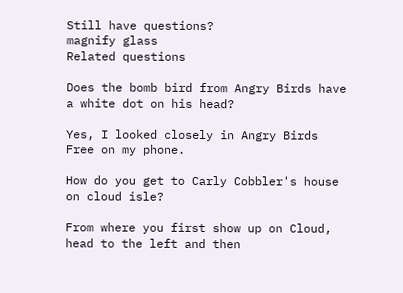Still have questions?
magnify glass
Related questions

Does the bomb bird from Angry Birds have a white dot on his head?

Yes, I looked closely in Angry Birds Free on my phone.

How do you get to Carly Cobbler's house on cloud isle?

From where you first show up on Cloud, head to the left and then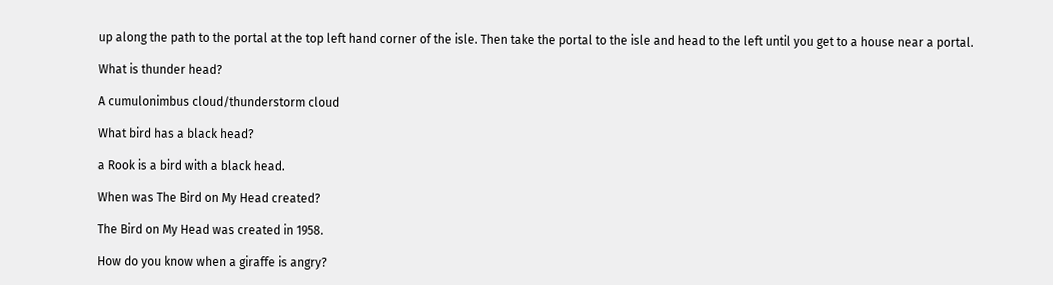up along the path to the portal at the top left hand corner of the isle. Then take the portal to the isle and head to the left until you get to a house near a portal.

What is thunder head?

A cumulonimbus cloud/thunderstorm cloud

What bird has a black head?

a Rook is a bird with a black head.

When was The Bird on My Head created?

The Bird on My Head was created in 1958.

How do you know when a giraffe is angry?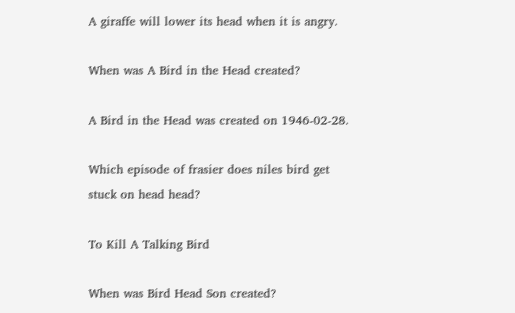A giraffe will lower its head when it is angry.

When was A Bird in the Head created?

A Bird in the Head was created on 1946-02-28.

Which episode of frasier does niles bird get stuck on head head?

To Kill A Talking Bird

When was Bird Head Son created?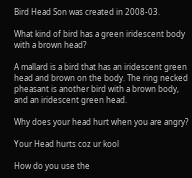Bird Head Son was created in 2008-03.

What kind of bird has a green iridescent body with a brown head?

A mallard is a bird that has an iridescent green head and brown on the body. The ring necked pheasant is another bird with a brown body, and an iridescent green head.

Why does your head hurt when you are angry?

Your Head hurts coz ur kool

How do you use the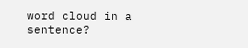word cloud in a sentence?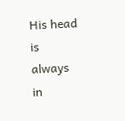His head is always in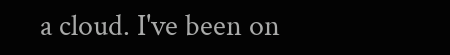a cloud. I've been on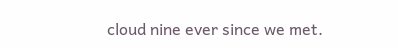cloud nine ever since we met.